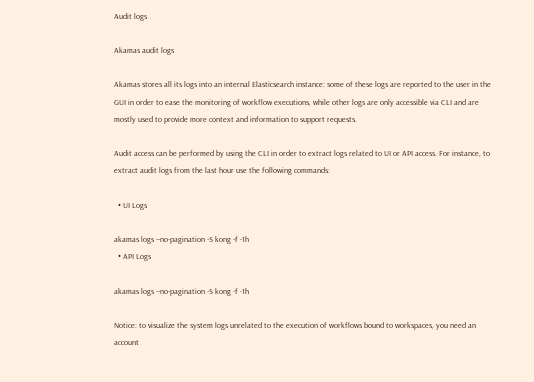Audit logs

Akamas audit logs

Akamas stores all its logs into an internal Elasticsearch instance: some of these logs are reported to the user in the GUI in order to ease the monitoring of workflow executions, while other logs are only accessible via CLI and are mostly used to provide more context and information to support requests.

Audit access can be performed by using the CLI in order to extract logs related to UI or API access. For instance, to extract audit logs from the last hour use the following commands:

  • UI Logs

akamas logs --no-pagination -S kong -f -1h
  • API Logs

akamas logs --no-pagination -S kong -f -1h

Notice: to visualize the system logs unrelated to the execution of workflows bound to workspaces, you need an account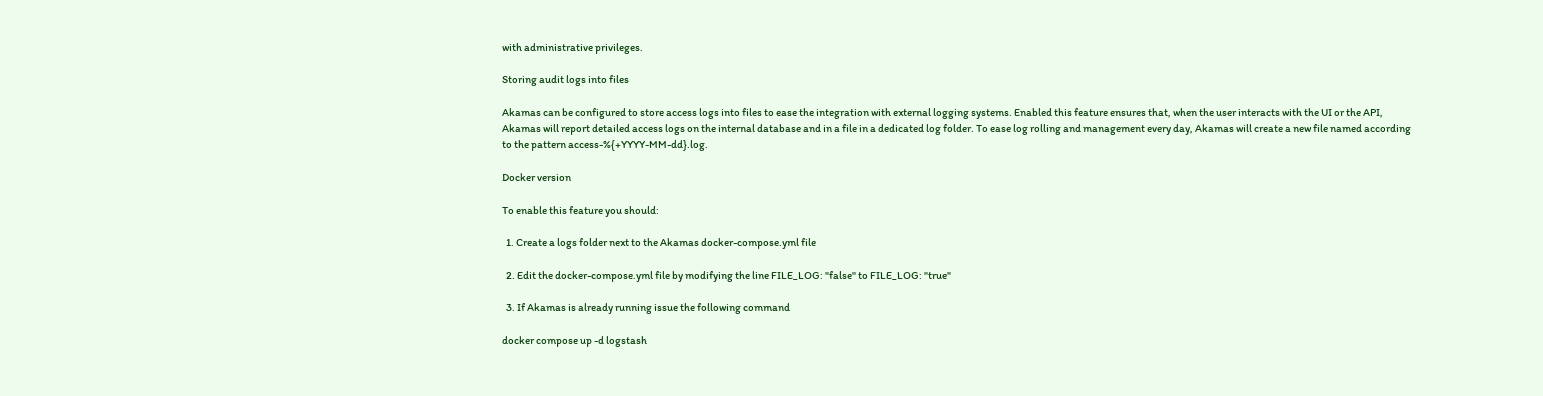with administrative privileges.

Storing audit logs into files

Akamas can be configured to store access logs into files to ease the integration with external logging systems. Enabled this feature ensures that, when the user interacts with the UI or the API, Akamas will report detailed access logs on the internal database and in a file in a dedicated log folder. To ease log rolling and management every day, Akamas will create a new file named according to the pattern access-%{+YYYY-MM-dd}.log.

Docker version

To enable this feature you should:

  1. Create a logs folder next to the Akamas docker-compose.yml file

  2. Edit the docker-compose.yml file by modifying the line FILE_LOG: "false" to FILE_LOG: "true"

  3. If Akamas is already running issue the following command

docker compose up -d logstash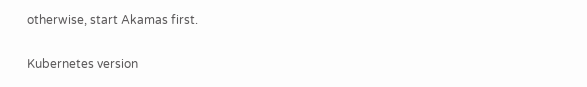otherwise, start Akamas first.

Kubernetes version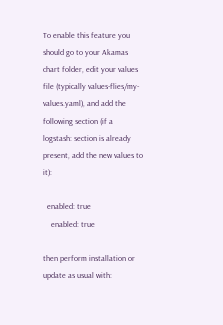To enable this feature you should go to your Akamas chart folder, edit your values file (typically values-flies/my-values.yaml), and add the following section (if a logstash: section is already present, add the new values to it):

  enabled: true
    enabled: true

then perform installation or update as usual with: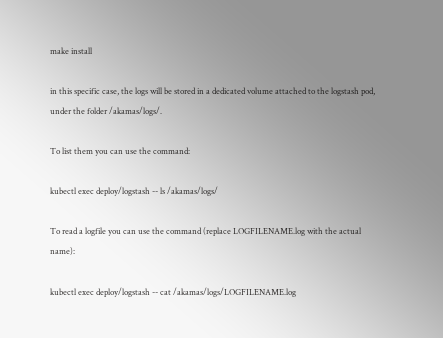make install

in this specific case, the logs will be stored in a dedicated volume attached to the logstash pod, under the folder /akamas/logs/.

To list them you can use the command:

kubectl exec deploy/logstash -- ls /akamas/logs/

To read a logfile you can use the command (replace LOGFILENAME.log with the actual name):

kubectl exec deploy/logstash -- cat /akamas/logs/LOGFILENAME.log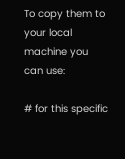To copy them to your local machine you can use:

# for this specific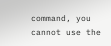command, you cannot use the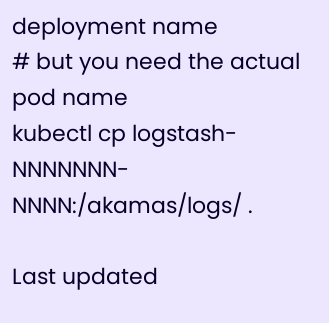deployment name
# but you need the actual pod name
kubectl cp logstash-NNNNNNN-NNNN:/akamas/logs/ .

Last updated